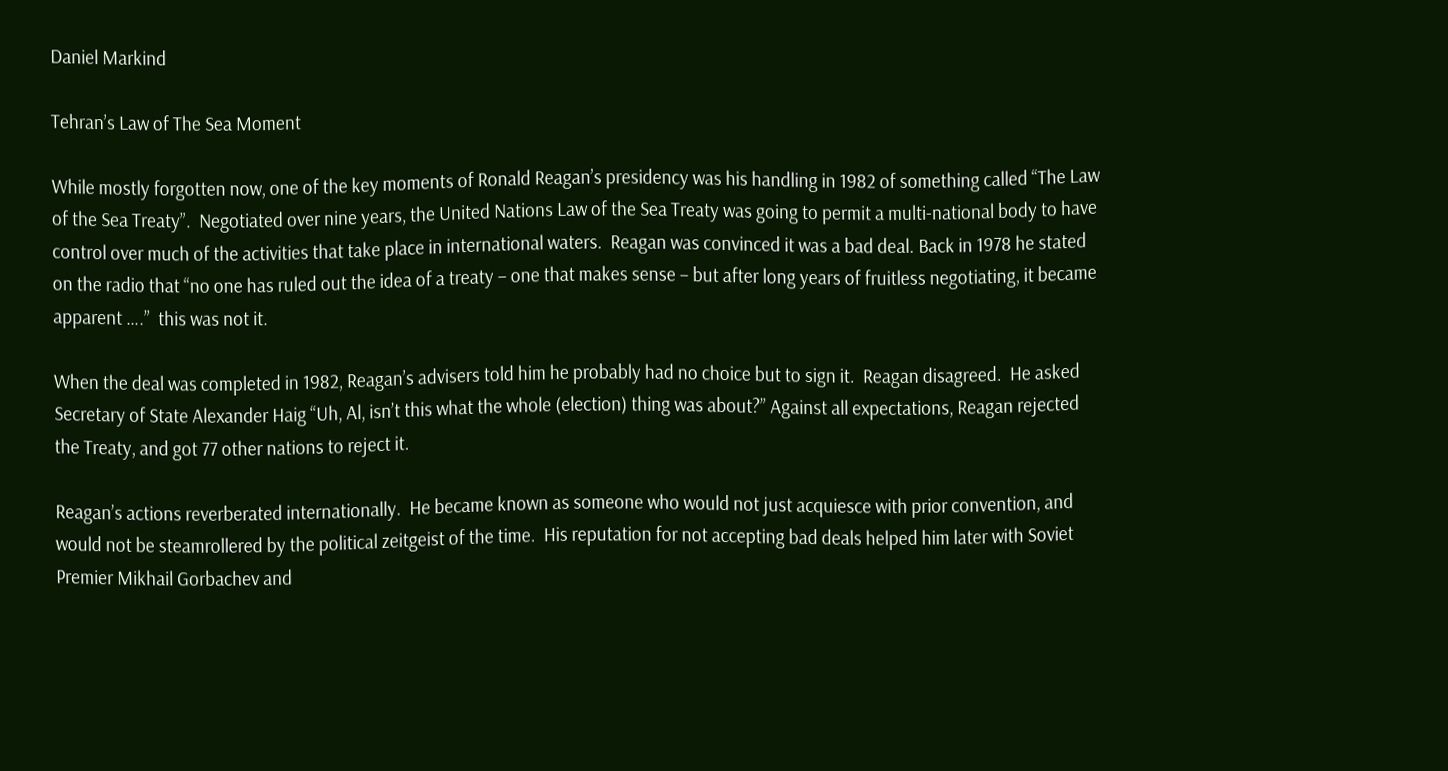Daniel Markind

Tehran’s Law of The Sea Moment

While mostly forgotten now, one of the key moments of Ronald Reagan’s presidency was his handling in 1982 of something called “The Law of the Sea Treaty”.  Negotiated over nine years, the United Nations Law of the Sea Treaty was going to permit a multi-national body to have control over much of the activities that take place in international waters.  Reagan was convinced it was a bad deal. Back in 1978 he stated on the radio that “no one has ruled out the idea of a treaty – one that makes sense – but after long years of fruitless negotiating, it became apparent ….”  this was not it.

When the deal was completed in 1982, Reagan’s advisers told him he probably had no choice but to sign it.  Reagan disagreed.  He asked Secretary of State Alexander Haig “Uh, Al, isn’t this what the whole (election) thing was about?” Against all expectations, Reagan rejected the Treaty, and got 77 other nations to reject it.

Reagan’s actions reverberated internationally.  He became known as someone who would not just acquiesce with prior convention, and would not be steamrollered by the political zeitgeist of the time.  His reputation for not accepting bad deals helped him later with Soviet Premier Mikhail Gorbachev and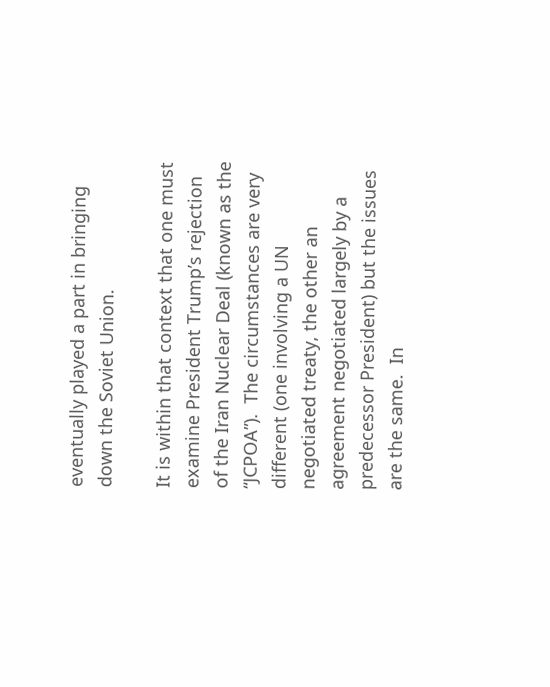eventually played a part in bringing down the Soviet Union.

It is within that context that one must examine President Trump’s rejection of the Iran Nuclear Deal (known as the “JCPOA”).  The circumstances are very different (one involving a UN negotiated treaty, the other an agreement negotiated largely by a predecessor President) but the issues are the same.  In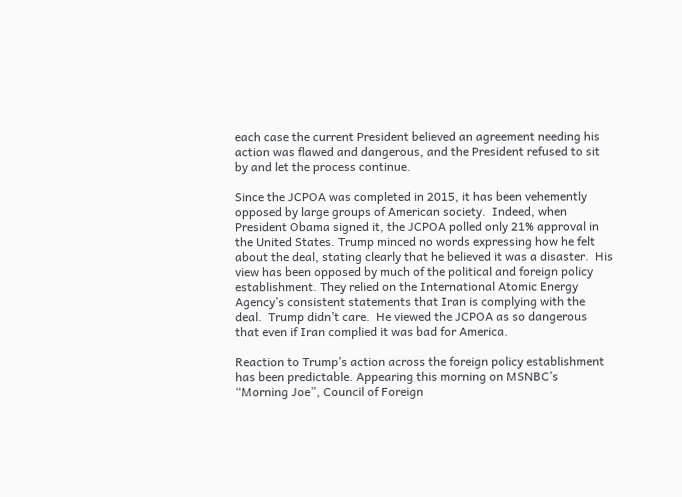each case the current President believed an agreement needing his action was flawed and dangerous, and the President refused to sit by and let the process continue.

Since the JCPOA was completed in 2015, it has been vehemently opposed by large groups of American society.  Indeed, when President Obama signed it, the JCPOA polled only 21% approval in the United States. Trump minced no words expressing how he felt about the deal, stating clearly that he believed it was a disaster.  His view has been opposed by much of the political and foreign policy establishment. They relied on the International Atomic Energy Agency’s consistent statements that Iran is complying with the deal.  Trump didn’t care.  He viewed the JCPOA as so dangerous that even if Iran complied it was bad for America.

Reaction to Trump’s action across the foreign policy establishment has been predictable. Appearing this morning on MSNBC’s “Morning Joe”, Council of Foreign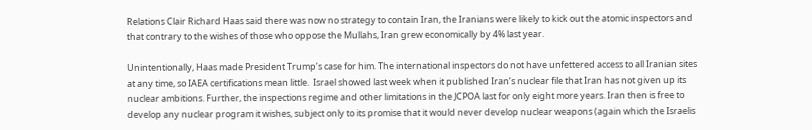Relations Clair Richard Haas said there was now no strategy to contain Iran, the Iranians were likely to kick out the atomic inspectors and that contrary to the wishes of those who oppose the Mullahs, Iran grew economically by 4% last year.

Unintentionally, Haas made President Trump’s case for him. The international inspectors do not have unfettered access to all Iranian sites at any time, so IAEA certifications mean little.  Israel showed last week when it published Iran’s nuclear file that Iran has not given up its nuclear ambitions. Further, the inspections regime and other limitations in the JCPOA last for only eight more years. Iran then is free to develop any nuclear program it wishes, subject only to its promise that it would never develop nuclear weapons (again which the Israelis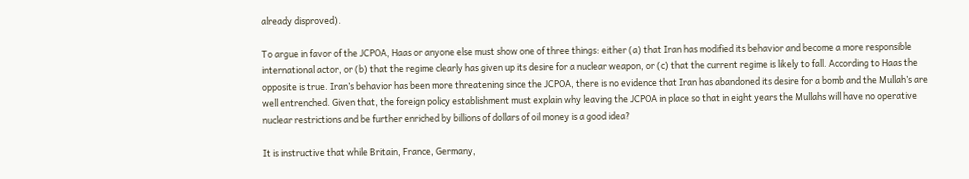already disproved).

To argue in favor of the JCPOA, Haas or anyone else must show one of three things: either (a) that Iran has modified its behavior and become a more responsible international actor, or (b) that the regime clearly has given up its desire for a nuclear weapon, or (c) that the current regime is likely to fall. According to Haas the opposite is true. Iran’s behavior has been more threatening since the JCPOA, there is no evidence that Iran has abandoned its desire for a bomb and the Mullah’s are well entrenched. Given that, the foreign policy establishment must explain why leaving the JCPOA in place so that in eight years the Mullahs will have no operative nuclear restrictions and be further enriched by billions of dollars of oil money is a good idea?

It is instructive that while Britain, France, Germany,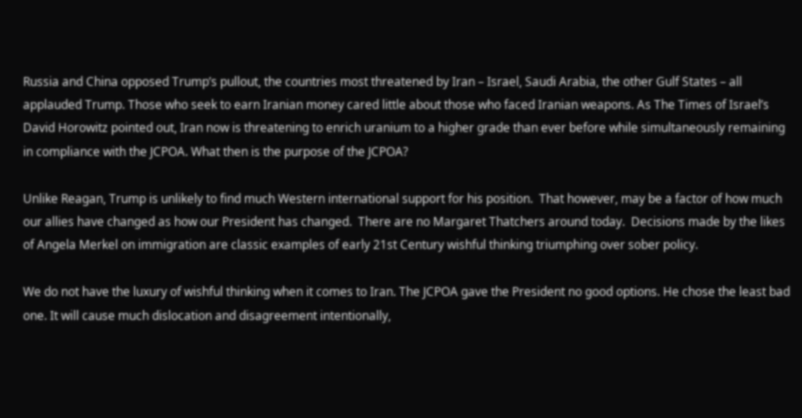Russia and China opposed Trump’s pullout, the countries most threatened by Iran – Israel, Saudi Arabia, the other Gulf States – all applauded Trump. Those who seek to earn Iranian money cared little about those who faced Iranian weapons. As The Times of Israel’s David Horowitz pointed out, Iran now is threatening to enrich uranium to a higher grade than ever before while simultaneously remaining in compliance with the JCPOA. What then is the purpose of the JCPOA?

Unlike Reagan, Trump is unlikely to find much Western international support for his position.  That however, may be a factor of how much our allies have changed as how our President has changed.  There are no Margaret Thatchers around today.  Decisions made by the likes of Angela Merkel on immigration are classic examples of early 21st Century wishful thinking triumphing over sober policy.

We do not have the luxury of wishful thinking when it comes to Iran. The JCPOA gave the President no good options. He chose the least bad one. It will cause much dislocation and disagreement intentionally,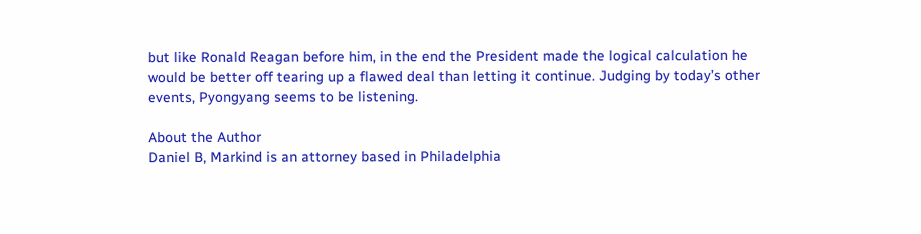but like Ronald Reagan before him, in the end the President made the logical calculation he would be better off tearing up a flawed deal than letting it continue. Judging by today’s other events, Pyongyang seems to be listening.

About the Author
Daniel B, Markind is an attorney based in Philadelphia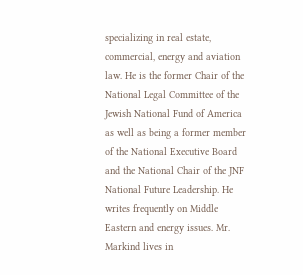specializing in real estate, commercial, energy and aviation law. He is the former Chair of the National Legal Committee of the Jewish National Fund of America as well as being a former member of the National Executive Board and the National Chair of the JNF National Future Leadership. He writes frequently on Middle Eastern and energy issues. Mr. Markind lives in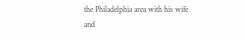the Philadelphia area with his wife and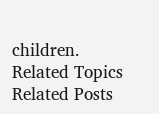children.
Related Topics
Related Posts